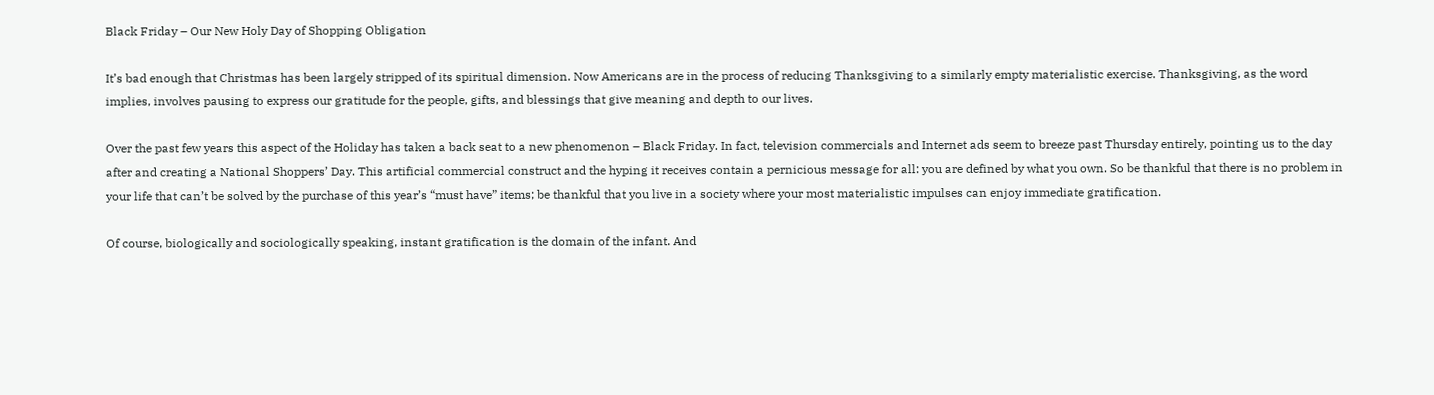Black Friday – Our New Holy Day of Shopping Obligation

It’s bad enough that Christmas has been largely stripped of its spiritual dimension. Now Americans are in the process of reducing Thanksgiving to a similarly empty materialistic exercise. Thanksgiving, as the word implies, involves pausing to express our gratitude for the people, gifts, and blessings that give meaning and depth to our lives.

Over the past few years this aspect of the Holiday has taken a back seat to a new phenomenon – Black Friday. In fact, television commercials and Internet ads seem to breeze past Thursday entirely, pointing us to the day after and creating a National Shoppers’ Day. This artificial commercial construct and the hyping it receives contain a pernicious message for all: you are defined by what you own. So be thankful that there is no problem in your life that can’t be solved by the purchase of this year’s “must have” items; be thankful that you live in a society where your most materialistic impulses can enjoy immediate gratification.

Of course, biologically and sociologically speaking, instant gratification is the domain of the infant. And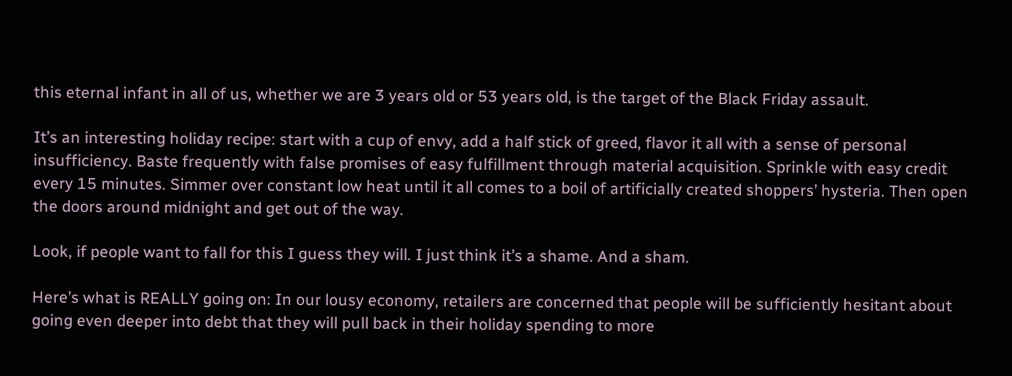this eternal infant in all of us, whether we are 3 years old or 53 years old, is the target of the Black Friday assault.

It’s an interesting holiday recipe: start with a cup of envy, add a half stick of greed, flavor it all with a sense of personal insufficiency. Baste frequently with false promises of easy fulfillment through material acquisition. Sprinkle with easy credit every 15 minutes. Simmer over constant low heat until it all comes to a boil of artificially created shoppers’ hysteria. Then open the doors around midnight and get out of the way.

Look, if people want to fall for this I guess they will. I just think it’s a shame. And a sham.

Here’s what is REALLY going on: In our lousy economy, retailers are concerned that people will be sufficiently hesitant about going even deeper into debt that they will pull back in their holiday spending to more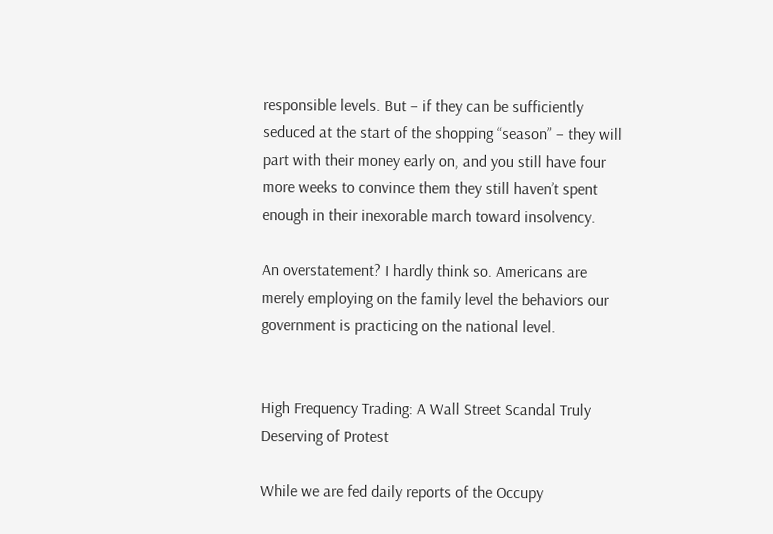responsible levels. But – if they can be sufficiently seduced at the start of the shopping “season” – they will part with their money early on, and you still have four more weeks to convince them they still haven’t spent enough in their inexorable march toward insolvency.

An overstatement? I hardly think so. Americans are merely employing on the family level the behaviors our government is practicing on the national level.


High Frequency Trading: A Wall Street Scandal Truly Deserving of Protest

While we are fed daily reports of the Occupy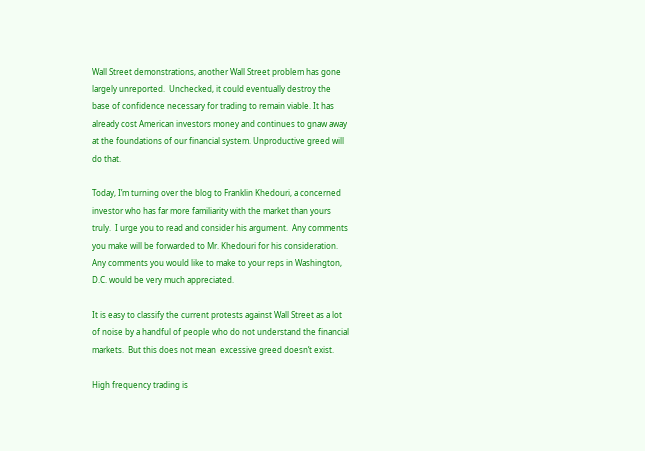Wall Street demonstrations, another Wall Street problem has gone largely unreported.  Unchecked, it could eventually destroy the base of confidence necessary for trading to remain viable. It has already cost American investors money and continues to gnaw away at the foundations of our financial system. Unproductive greed will do that.

Today, I’m turning over the blog to Franklin Khedouri, a concerned investor who has far more familiarity with the market than yours truly.  I urge you to read and consider his argument.  Any comments you make will be forwarded to Mr. Khedouri for his consideration.  Any comments you would like to make to your reps in Washington, D.C. would be very much appreciated.

It is easy to classify the current protests against Wall Street as a lot of noise by a handful of people who do not understand the financial markets.  But this does not mean  excessive greed doesn’t exist.

High frequency trading is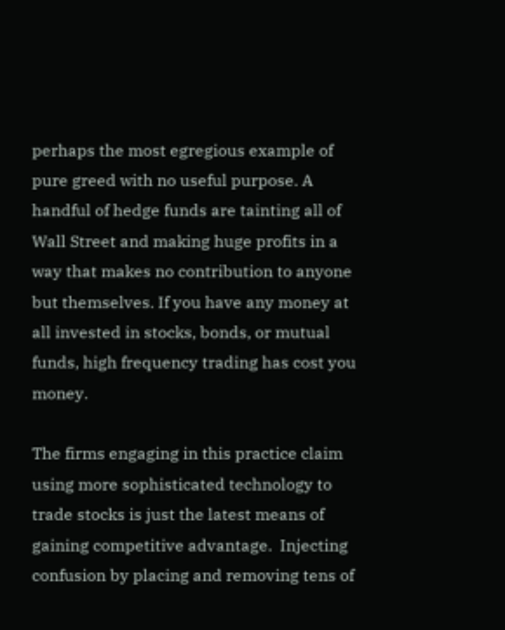perhaps the most egregious example of pure greed with no useful purpose. A handful of hedge funds are tainting all of Wall Street and making huge profits in a way that makes no contribution to anyone but themselves. If you have any money at all invested in stocks, bonds, or mutual funds, high frequency trading has cost you money.

The firms engaging in this practice claim using more sophisticated technology to trade stocks is just the latest means of gaining competitive advantage.  Injecting confusion by placing and removing tens of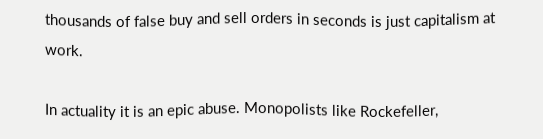thousands of false buy and sell orders in seconds is just capitalism at work.

In actuality it is an epic abuse. Monopolists like Rockefeller,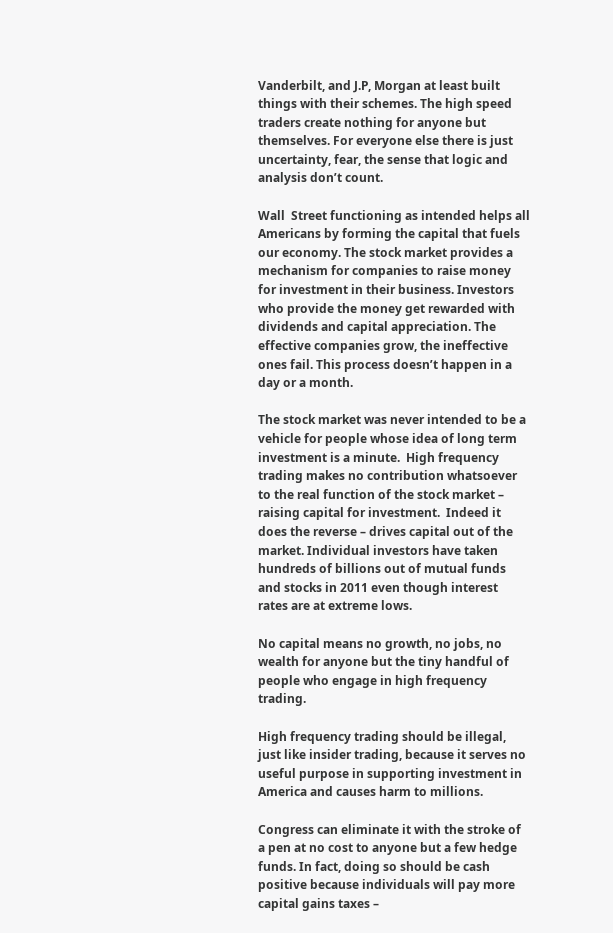Vanderbilt, and J.P, Morgan at least built things with their schemes. The high speed traders create nothing for anyone but themselves. For everyone else there is just uncertainty, fear, the sense that logic and analysis don’t count.

Wall  Street functioning as intended helps all Americans by forming the capital that fuels our economy. The stock market provides a mechanism for companies to raise money for investment in their business. Investors who provide the money get rewarded with dividends and capital appreciation. The effective companies grow, the ineffective ones fail. This process doesn’t happen in a day or a month.

The stock market was never intended to be a vehicle for people whose idea of long term investment is a minute.  High frequency trading makes no contribution whatsoever to the real function of the stock market – raising capital for investment.  Indeed it does the reverse – drives capital out of the market. Individual investors have taken hundreds of billions out of mutual funds and stocks in 2011 even though interest rates are at extreme lows.

No capital means no growth, no jobs, no wealth for anyone but the tiny handful of people who engage in high frequency trading.

High frequency trading should be illegal, just like insider trading, because it serves no useful purpose in supporting investment in America and causes harm to millions.

Congress can eliminate it with the stroke of a pen at no cost to anyone but a few hedge funds. In fact, doing so should be cash positive because individuals will pay more capital gains taxes –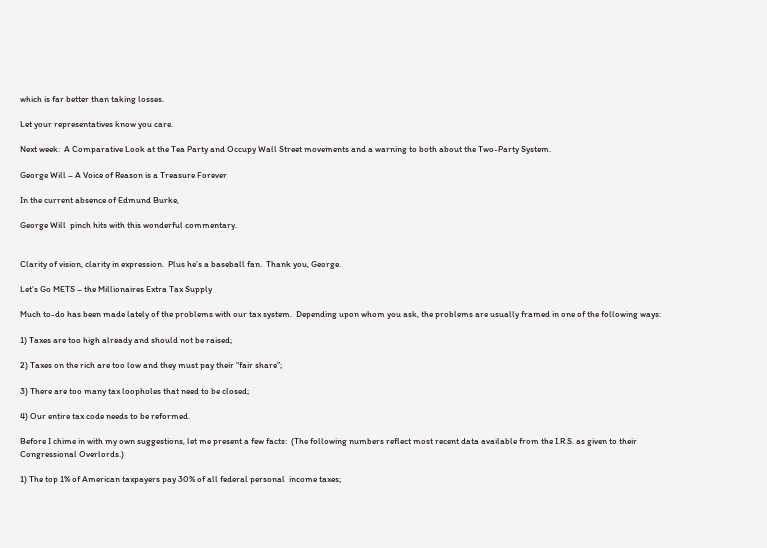which is far better than taking losses.

Let your representatives know you care.

Next week:  A Comparative Look at the Tea Party and Occupy Wall Street movements and a warning to both about the Two-Party System.

George Will – A Voice of Reason is a Treasure Forever

In the current absence of Edmund Burke,

George Will  pinch hits with this wonderful commentary.


Clarity of vision, clarity in expression.  Plus he’s a baseball fan.  Thank you, George.

Let’s Go METS – the Millionaires Extra Tax Supply

Much to-do has been made lately of the problems with our tax system.  Depending upon whom you ask, the problems are usually framed in one of the following ways:

1) Taxes are too high already and should not be raised;

2) Taxes on the rich are too low and they must pay their “fair share”;

3) There are too many tax loopholes that need to be closed;

4) Our entire tax code needs to be reformed.

Before I chime in with my own suggestions, let me present a few facts:  (The following numbers reflect most recent data available from the I.R.S. as given to their Congressional Overlords.)

1) The top 1% of American taxpayers pay 30% of all federal personal  income taxes;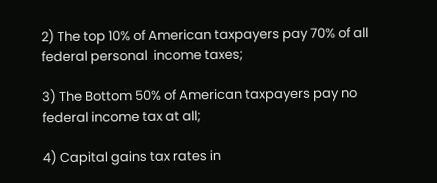2) The top 10% of American taxpayers pay 70% of all federal personal  income taxes;

3) The Bottom 50% of American taxpayers pay no federal income tax at all;

4) Capital gains tax rates in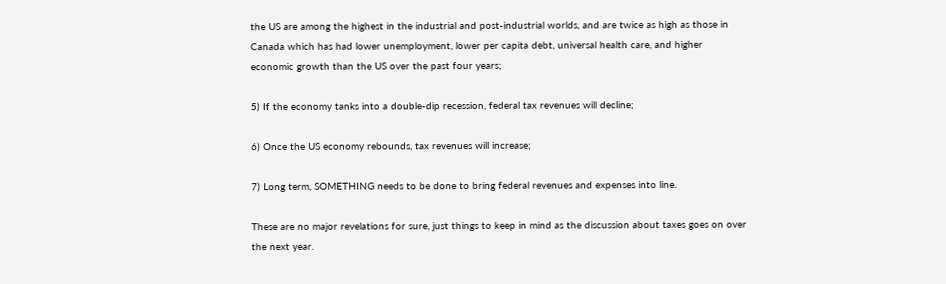the US are among the highest in the industrial and post-industrial worlds, and are twice as high as those in Canada which has had lower unemployment, lower per capita debt, universal health care, and higher economic growth than the US over the past four years;

5) If the economy tanks into a double-dip recession, federal tax revenues will decline;

6) Once the US economy rebounds, tax revenues will increase;

7) Long term, SOMETHING needs to be done to bring federal revenues and expenses into line.

These are no major revelations for sure, just things to keep in mind as the discussion about taxes goes on over the next year.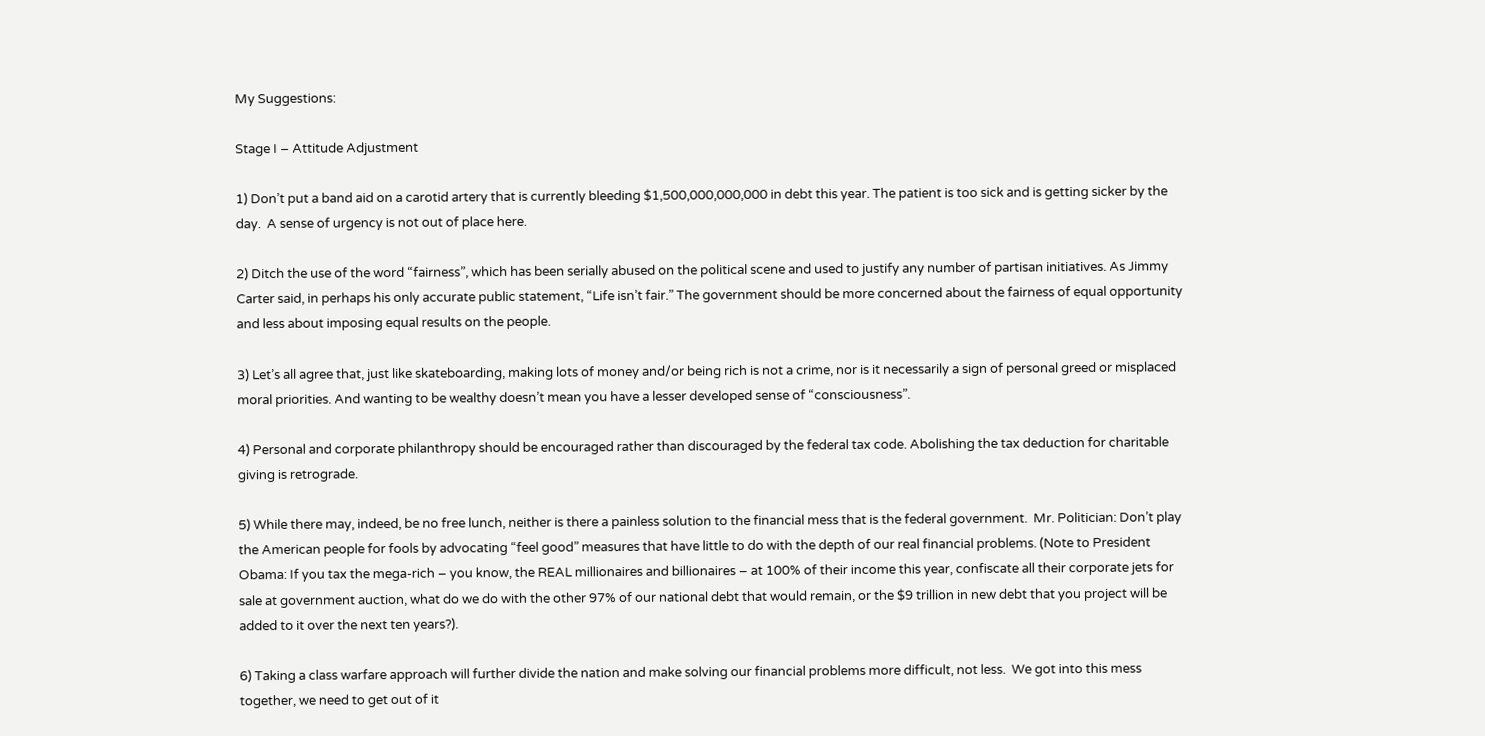My Suggestions:

Stage I – Attitude Adjustment

1) Don’t put a band aid on a carotid artery that is currently bleeding $1,500,000,000,000 in debt this year. The patient is too sick and is getting sicker by the day.  A sense of urgency is not out of place here.

2) Ditch the use of the word “fairness”, which has been serially abused on the political scene and used to justify any number of partisan initiatives. As Jimmy Carter said, in perhaps his only accurate public statement, “Life isn’t fair.” The government should be more concerned about the fairness of equal opportunity and less about imposing equal results on the people.

3) Let’s all agree that, just like skateboarding, making lots of money and/or being rich is not a crime, nor is it necessarily a sign of personal greed or misplaced moral priorities. And wanting to be wealthy doesn’t mean you have a lesser developed sense of “consciousness”.

4) Personal and corporate philanthropy should be encouraged rather than discouraged by the federal tax code. Abolishing the tax deduction for charitable giving is retrograde.

5) While there may, indeed, be no free lunch, neither is there a painless solution to the financial mess that is the federal government.  Mr. Politician: Don’t play the American people for fools by advocating “feel good” measures that have little to do with the depth of our real financial problems. (Note to President Obama: If you tax the mega-rich – you know, the REAL millionaires and billionaires – at 100% of their income this year, confiscate all their corporate jets for sale at government auction, what do we do with the other 97% of our national debt that would remain, or the $9 trillion in new debt that you project will be added to it over the next ten years?).

6) Taking a class warfare approach will further divide the nation and make solving our financial problems more difficult, not less.  We got into this mess together, we need to get out of it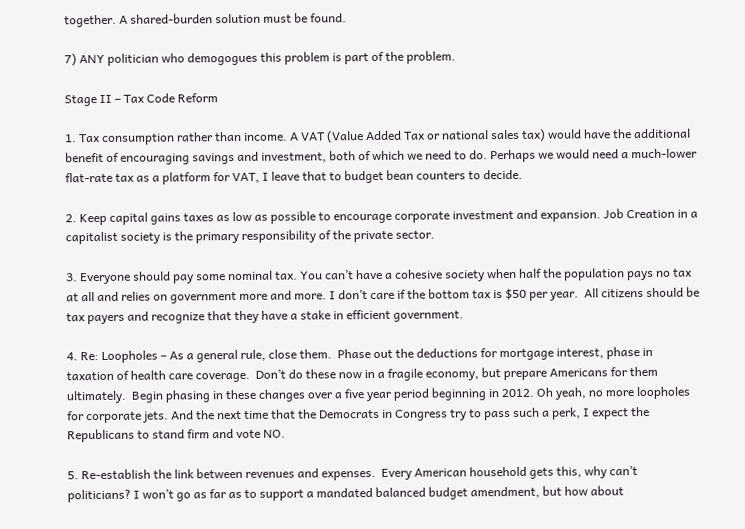together. A shared-burden solution must be found.

7) ANY politician who demogogues this problem is part of the problem.

Stage II – Tax Code Reform

1. Tax consumption rather than income. A VAT (Value Added Tax or national sales tax) would have the additional benefit of encouraging savings and investment, both of which we need to do. Perhaps we would need a much-lower flat-rate tax as a platform for VAT, I leave that to budget bean counters to decide.

2. Keep capital gains taxes as low as possible to encourage corporate investment and expansion. Job Creation in a capitalist society is the primary responsibility of the private sector.

3. Everyone should pay some nominal tax. You can’t have a cohesive society when half the population pays no tax at all and relies on government more and more. I don’t care if the bottom tax is $50 per year.  All citizens should be tax payers and recognize that they have a stake in efficient government.

4. Re: Loopholes – As a general rule, close them.  Phase out the deductions for mortgage interest, phase in taxation of health care coverage.  Don’t do these now in a fragile economy, but prepare Americans for them ultimately.  Begin phasing in these changes over a five year period beginning in 2012. Oh yeah, no more loopholes for corporate jets. And the next time that the Democrats in Congress try to pass such a perk, I expect the Republicans to stand firm and vote NO.

5. Re-establish the link between revenues and expenses.  Every American household gets this, why can’t politicians? I won’t go as far as to support a mandated balanced budget amendment, but how about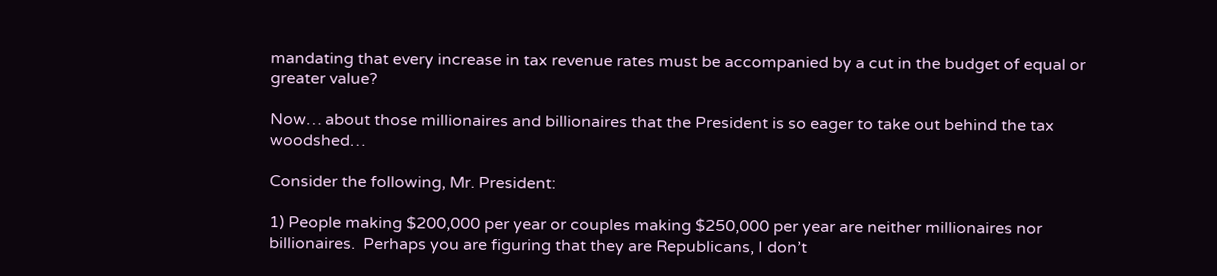mandating that every increase in tax revenue rates must be accompanied by a cut in the budget of equal or greater value?

Now… about those millionaires and billionaires that the President is so eager to take out behind the tax woodshed…

Consider the following, Mr. President:

1) People making $200,000 per year or couples making $250,000 per year are neither millionaires nor billionaires.  Perhaps you are figuring that they are Republicans, I don’t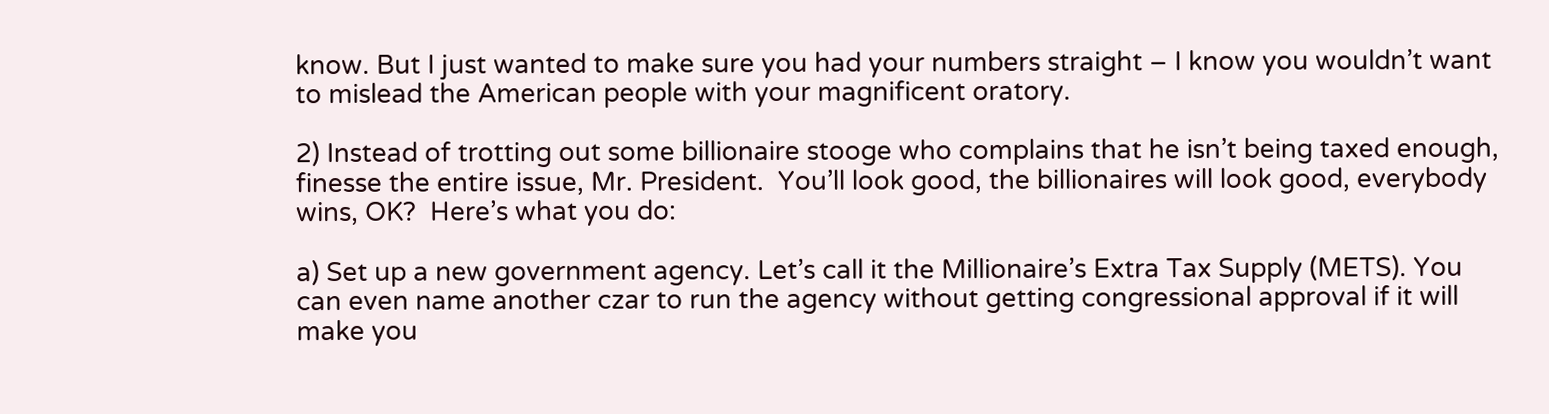know. But I just wanted to make sure you had your numbers straight – I know you wouldn’t want to mislead the American people with your magnificent oratory.

2) Instead of trotting out some billionaire stooge who complains that he isn’t being taxed enough, finesse the entire issue, Mr. President.  You’ll look good, the billionaires will look good, everybody wins, OK?  Here’s what you do:

a) Set up a new government agency. Let’s call it the Millionaire’s Extra Tax Supply (METS). You can even name another czar to run the agency without getting congressional approval if it will make you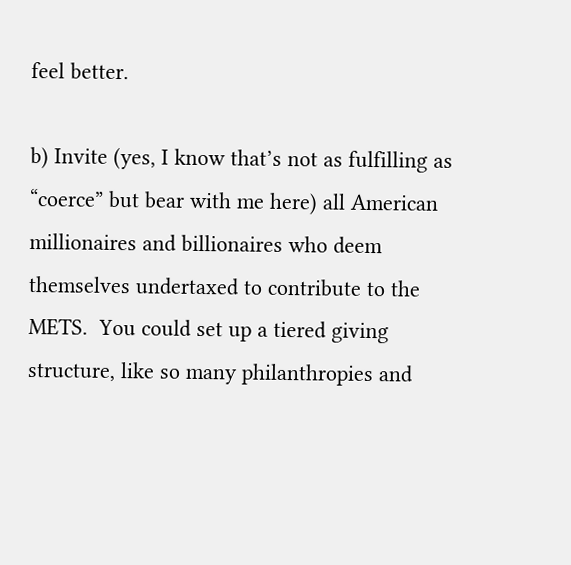feel better.

b) Invite (yes, I know that’s not as fulfilling as “coerce” but bear with me here) all American millionaires and billionaires who deem themselves undertaxed to contribute to the METS.  You could set up a tiered giving structure, like so many philanthropies and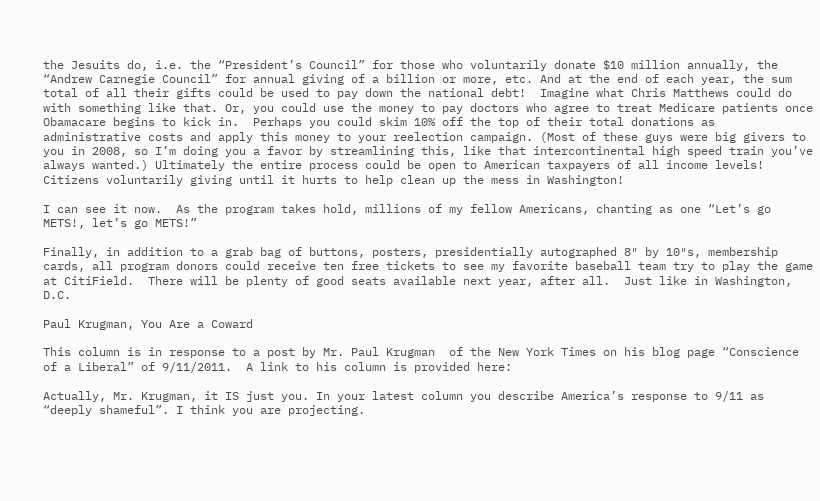the Jesuits do, i.e. the “President’s Council” for those who voluntarily donate $10 million annually, the “Andrew Carnegie Council” for annual giving of a billion or more, etc. And at the end of each year, the sum total of all their gifts could be used to pay down the national debt!  Imagine what Chris Matthews could do with something like that. Or, you could use the money to pay doctors who agree to treat Medicare patients once Obamacare begins to kick in.  Perhaps you could skim 10% off the top of their total donations as administrative costs and apply this money to your reelection campaign. (Most of these guys were big givers to you in 2008, so I’m doing you a favor by streamlining this, like that intercontinental high speed train you’ve always wanted.) Ultimately the entire process could be open to American taxpayers of all income levels!  Citizens voluntarily giving until it hurts to help clean up the mess in Washington!

I can see it now.  As the program takes hold, millions of my fellow Americans, chanting as one “Let’s go METS!, let’s go METS!”

Finally, in addition to a grab bag of buttons, posters, presidentially autographed 8″ by 10″s, membership cards, all program donors could receive ten free tickets to see my favorite baseball team try to play the game at CitiField.  There will be plenty of good seats available next year, after all.  Just like in Washington, D.C.

Paul Krugman, You Are a Coward

This column is in response to a post by Mr. Paul Krugman  of the New York Times on his blog page “Conscience of a Liberal” of 9/11/2011.  A link to his column is provided here:

Actually, Mr. Krugman, it IS just you. In your latest column you describe America’s response to 9/11 as “deeply shameful”. I think you are projecting.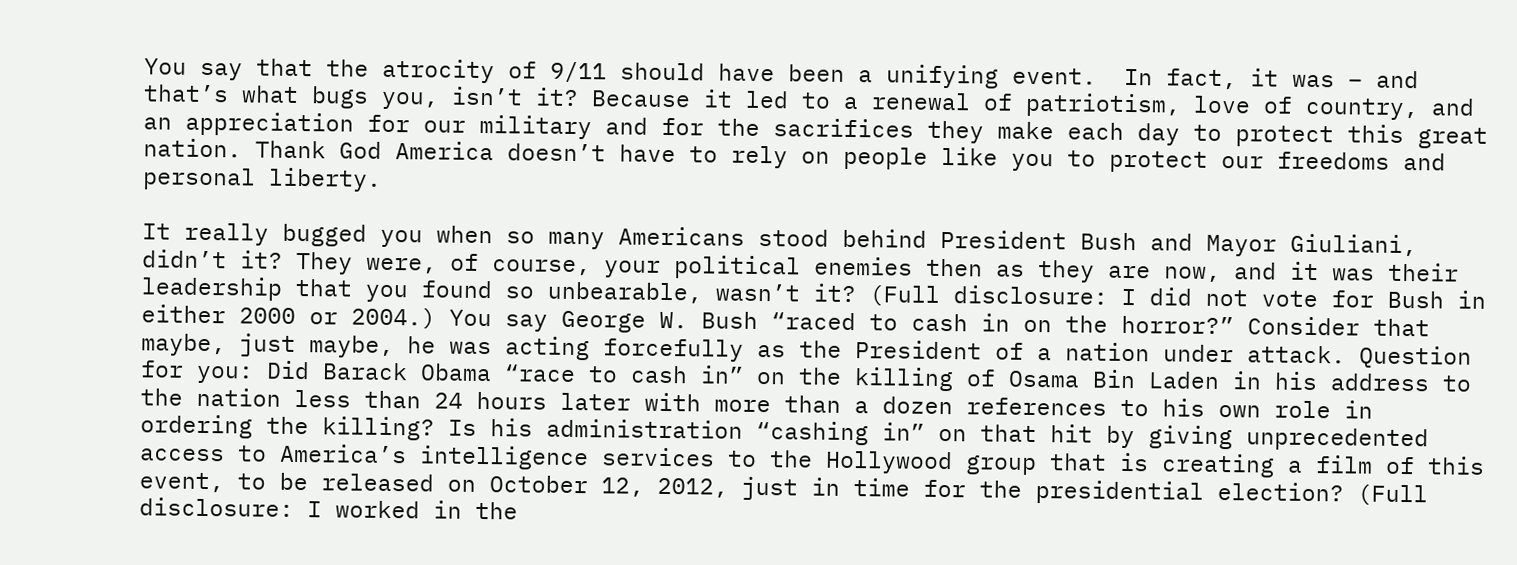You say that the atrocity of 9/11 should have been a unifying event.  In fact, it was – and that’s what bugs you, isn’t it? Because it led to a renewal of patriotism, love of country, and an appreciation for our military and for the sacrifices they make each day to protect this great nation. Thank God America doesn’t have to rely on people like you to protect our freedoms and personal liberty.

It really bugged you when so many Americans stood behind President Bush and Mayor Giuliani, didn’t it? They were, of course, your political enemies then as they are now, and it was their leadership that you found so unbearable, wasn’t it? (Full disclosure: I did not vote for Bush in either 2000 or 2004.) You say George W. Bush “raced to cash in on the horror?” Consider that maybe, just maybe, he was acting forcefully as the President of a nation under attack. Question for you: Did Barack Obama “race to cash in” on the killing of Osama Bin Laden in his address to the nation less than 24 hours later with more than a dozen references to his own role in ordering the killing? Is his administration “cashing in” on that hit by giving unprecedented access to America’s intelligence services to the Hollywood group that is creating a film of this event, to be released on October 12, 2012, just in time for the presidential election? (Full disclosure: I worked in the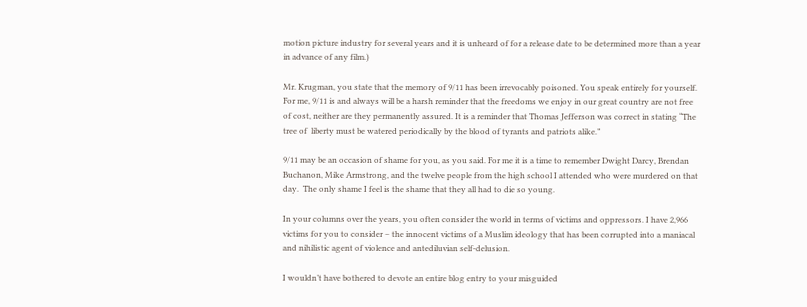motion picture industry for several years and it is unheard of for a release date to be determined more than a year in advance of any film.)

Mr. Krugman, you state that the memory of 9/11 has been irrevocably poisoned. You speak entirely for yourself.  For me, 9/11 is and always will be a harsh reminder that the freedoms we enjoy in our great country are not free of cost, neither are they permanently assured. It is a reminder that Thomas Jefferson was correct in stating “The tree of  liberty must be watered periodically by the blood of tyrants and patriots alike.”

9/11 may be an occasion of shame for you, as you said. For me it is a time to remember Dwight Darcy, Brendan Buchanon, Mike Armstrong, and the twelve people from the high school I attended who were murdered on that day.  The only shame I feel is the shame that they all had to die so young.

In your columns over the years, you often consider the world in terms of victims and oppressors. I have 2,966 victims for you to consider – the innocent victims of a Muslim ideology that has been corrupted into a maniacal and nihilistic agent of violence and antediluvian self-delusion.

I wouldn’t have bothered to devote an entire blog entry to your misguided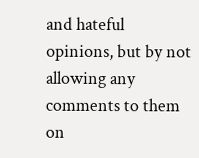and hateful opinions, but by not allowing any comments to them on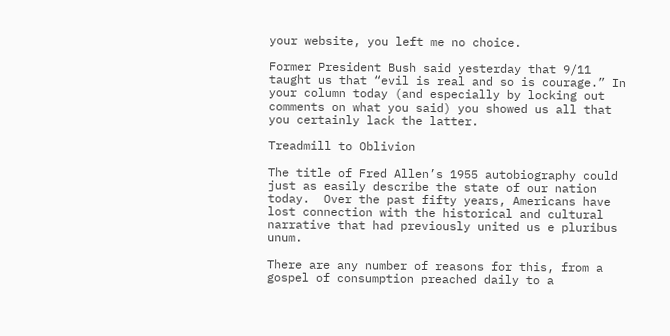your website, you left me no choice.

Former President Bush said yesterday that 9/11 taught us that “evil is real and so is courage.” In your column today (and especially by locking out comments on what you said) you showed us all that you certainly lack the latter.

Treadmill to Oblivion

The title of Fred Allen’s 1955 autobiography could just as easily describe the state of our nation today.  Over the past fifty years, Americans have lost connection with the historical and cultural narrative that had previously united us e pluribus unum.

There are any number of reasons for this, from a gospel of consumption preached daily to a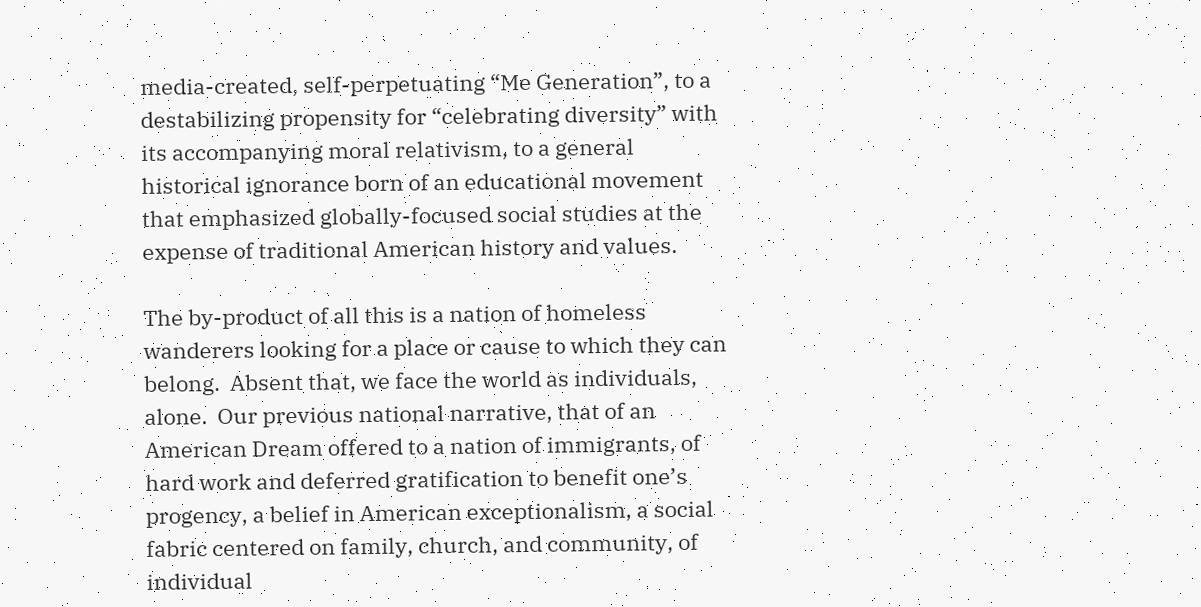media-created, self-perpetuating “Me Generation”, to a destabilizing propensity for “celebrating diversity” with its accompanying moral relativism, to a general historical ignorance born of an educational movement that emphasized globally-focused social studies at the expense of traditional American history and values.

The by-product of all this is a nation of homeless wanderers looking for a place or cause to which they can belong.  Absent that, we face the world as individuals, alone.  Our previous national narrative, that of an American Dream offered to a nation of immigrants, of hard work and deferred gratification to benefit one’s progency, a belief in American exceptionalism, a social fabric centered on family, church, and community, of individual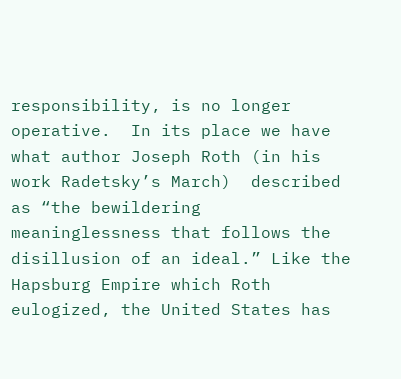responsibility, is no longer operative.  In its place we have what author Joseph Roth (in his work Radetsky’s March)  described as “the bewildering meaninglessness that follows the disillusion of an ideal.” Like the Hapsburg Empire which Roth eulogized, the United States has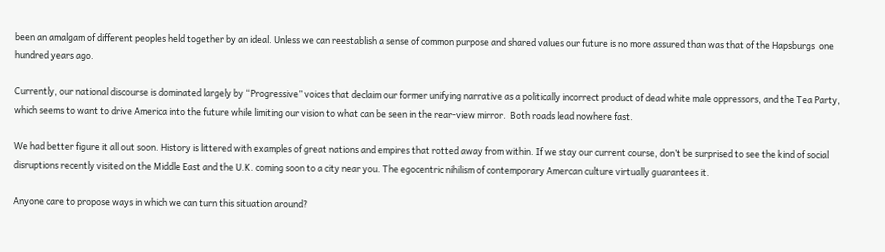been an amalgam of different peoples held together by an ideal. Unless we can reestablish a sense of common purpose and shared values our future is no more assured than was that of the Hapsburgs  one hundred years ago.

Currently, our national discourse is dominated largely by “Progressive” voices that declaim our former unifying narrative as a politically incorrect product of dead white male oppressors, and the Tea Party, which seems to want to drive America into the future while limiting our vision to what can be seen in the rear-view mirror.  Both roads lead nowhere fast.

We had better figure it all out soon. History is littered with examples of great nations and empires that rotted away from within. If we stay our current course, don’t be surprised to see the kind of social disruptions recently visited on the Middle East and the U.K. coming soon to a city near you. The egocentric nihilism of contemporary Amercan culture virtually guarantees it.

Anyone care to propose ways in which we can turn this situation around?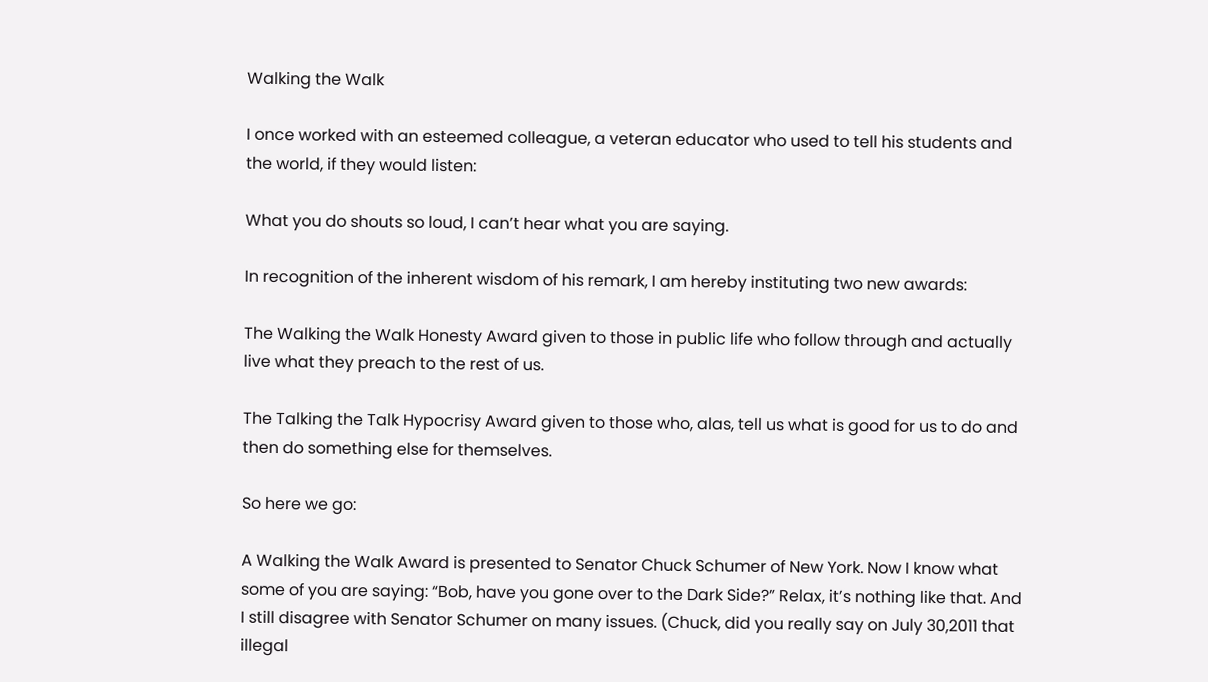Walking the Walk

I once worked with an esteemed colleague, a veteran educator who used to tell his students and the world, if they would listen:

What you do shouts so loud, I can’t hear what you are saying.

In recognition of the inherent wisdom of his remark, I am hereby instituting two new awards:

The Walking the Walk Honesty Award given to those in public life who follow through and actually live what they preach to the rest of us.

The Talking the Talk Hypocrisy Award given to those who, alas, tell us what is good for us to do and then do something else for themselves.

So here we go:

A Walking the Walk Award is presented to Senator Chuck Schumer of New York. Now I know what some of you are saying: “Bob, have you gone over to the Dark Side?” Relax, it’s nothing like that. And I still disagree with Senator Schumer on many issues. (Chuck, did you really say on July 30,2011 that illegal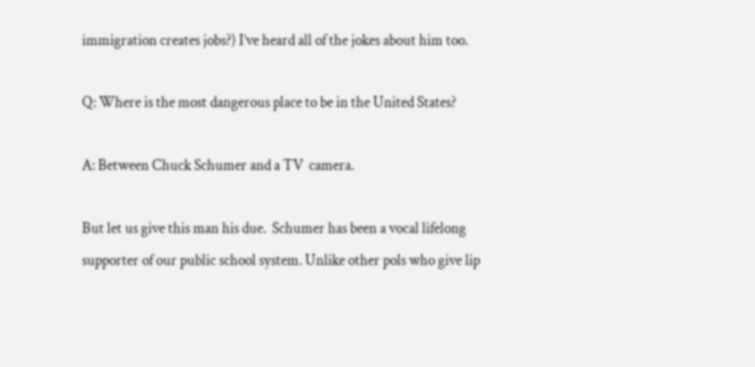immigration creates jobs?) I’ve heard all of the jokes about him too.

Q: Where is the most dangerous place to be in the United States?

A: Between Chuck Schumer and a TV  camera.

But let us give this man his due.  Schumer has been a vocal lifelong supporter of our public school system. Unlike other pols who give lip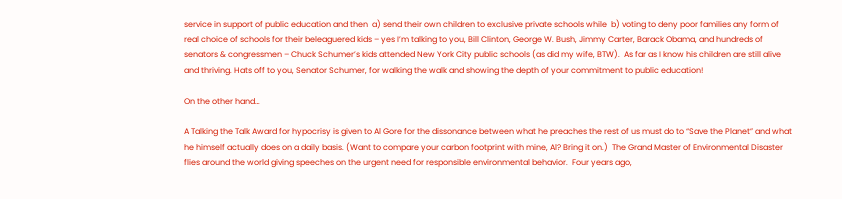service in support of public education and then  a) send their own children to exclusive private schools while  b) voting to deny poor families any form of real choice of schools for their beleaguered kids – yes I’m talking to you, Bill Clinton, George W. Bush, Jimmy Carter, Barack Obama, and hundreds of senators & congressmen – Chuck Schumer’s kids attended New York City public schools (as did my wife, BTW).  As far as I know his children are still alive and thriving. Hats off to you, Senator Schumer, for walking the walk and showing the depth of your commitment to public education!

On the other hand…

A Talking the Talk Award for hypocrisy is given to Al Gore for the dissonance between what he preaches the rest of us must do to “Save the Planet” and what he himself actually does on a daily basis. (Want to compare your carbon footprint with mine, Al? Bring it on.)  The Grand Master of Environmental Disaster flies around the world giving speeches on the urgent need for responsible environmental behavior.  Four years ago,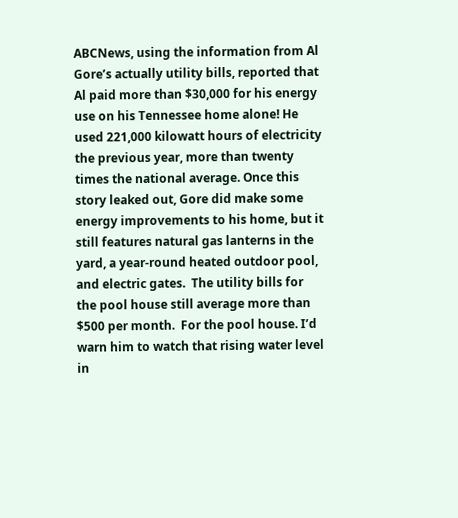ABCNews, using the information from Al Gore’s actually utility bills, reported that Al paid more than $30,000 for his energy use on his Tennessee home alone! He used 221,000 kilowatt hours of electricity the previous year, more than twenty times the national average. Once this story leaked out, Gore did make some energy improvements to his home, but it still features natural gas lanterns in the yard, a year-round heated outdoor pool, and electric gates.  The utility bills for the pool house still average more than $500 per month.  For the pool house. I’d warn him to watch that rising water level in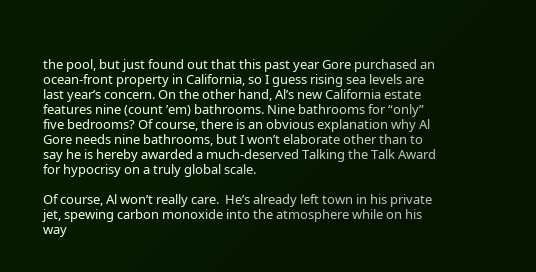the pool, but just found out that this past year Gore purchased an ocean-front property in California, so I guess rising sea levels are last year’s concern. On the other hand, Al’s new California estate features nine (count ’em) bathrooms. Nine bathrooms for “only” five bedrooms? Of course, there is an obvious explanation why Al Gore needs nine bathrooms, but I won’t elaborate other than to say he is hereby awarded a much-deserved Talking the Talk Award for hypocrisy on a truly global scale.

Of course, Al won’t really care.  He’s already left town in his private jet, spewing carbon monoxide into the atmosphere while on his way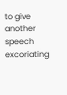to give another speech excoriating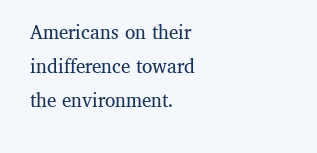Americans on their indifference toward the environment.